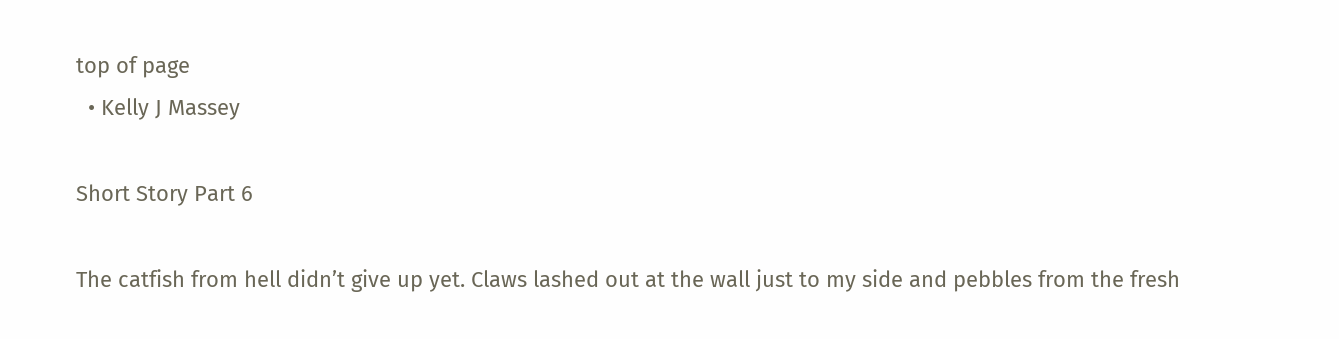top of page
  • Kelly J Massey

Short Story Part 6

The catfish from hell didn’t give up yet. Claws lashed out at the wall just to my side and pebbles from the fresh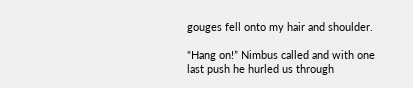gouges fell onto my hair and shoulder.

“Hang on!” Nimbus called and with one last push he hurled us through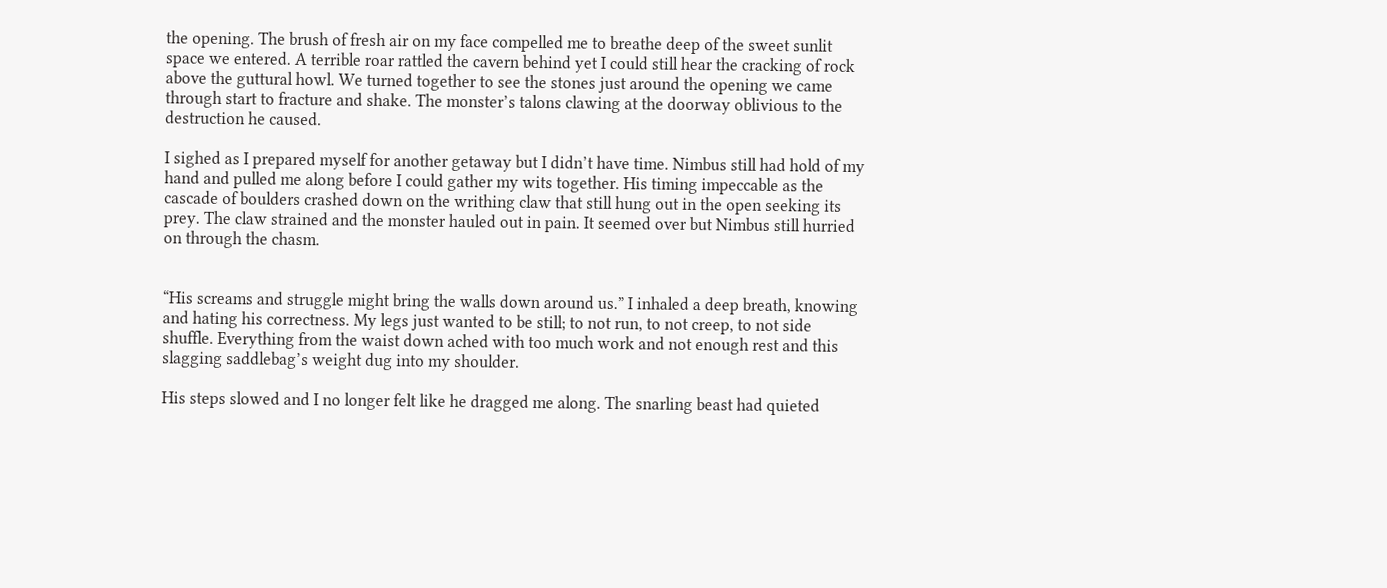the opening. The brush of fresh air on my face compelled me to breathe deep of the sweet sunlit space we entered. A terrible roar rattled the cavern behind yet I could still hear the cracking of rock above the guttural howl. We turned together to see the stones just around the opening we came through start to fracture and shake. The monster’s talons clawing at the doorway oblivious to the destruction he caused.

I sighed as I prepared myself for another getaway but I didn’t have time. Nimbus still had hold of my hand and pulled me along before I could gather my wits together. His timing impeccable as the cascade of boulders crashed down on the writhing claw that still hung out in the open seeking its prey. The claw strained and the monster hauled out in pain. It seemed over but Nimbus still hurried on through the chasm.


“His screams and struggle might bring the walls down around us.” I inhaled a deep breath, knowing and hating his correctness. My legs just wanted to be still; to not run, to not creep, to not side shuffle. Everything from the waist down ached with too much work and not enough rest and this slagging saddlebag’s weight dug into my shoulder.

His steps slowed and I no longer felt like he dragged me along. The snarling beast had quieted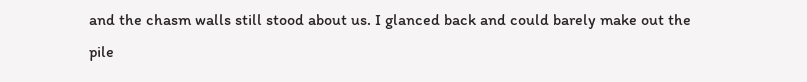and the chasm walls still stood about us. I glanced back and could barely make out the pile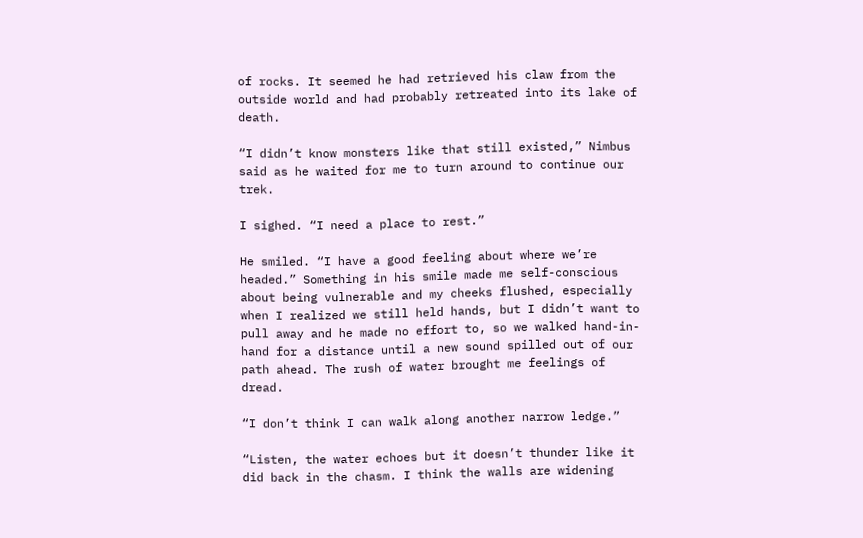of rocks. It seemed he had retrieved his claw from the outside world and had probably retreated into its lake of death.

“I didn’t know monsters like that still existed,” Nimbus said as he waited for me to turn around to continue our trek.

I sighed. “I need a place to rest.”

He smiled. “I have a good feeling about where we’re headed.” Something in his smile made me self-conscious about being vulnerable and my cheeks flushed, especially when I realized we still held hands, but I didn’t want to pull away and he made no effort to, so we walked hand-in-hand for a distance until a new sound spilled out of our path ahead. The rush of water brought me feelings of dread.

“I don’t think I can walk along another narrow ledge.”

“Listen, the water echoes but it doesn’t thunder like it did back in the chasm. I think the walls are widening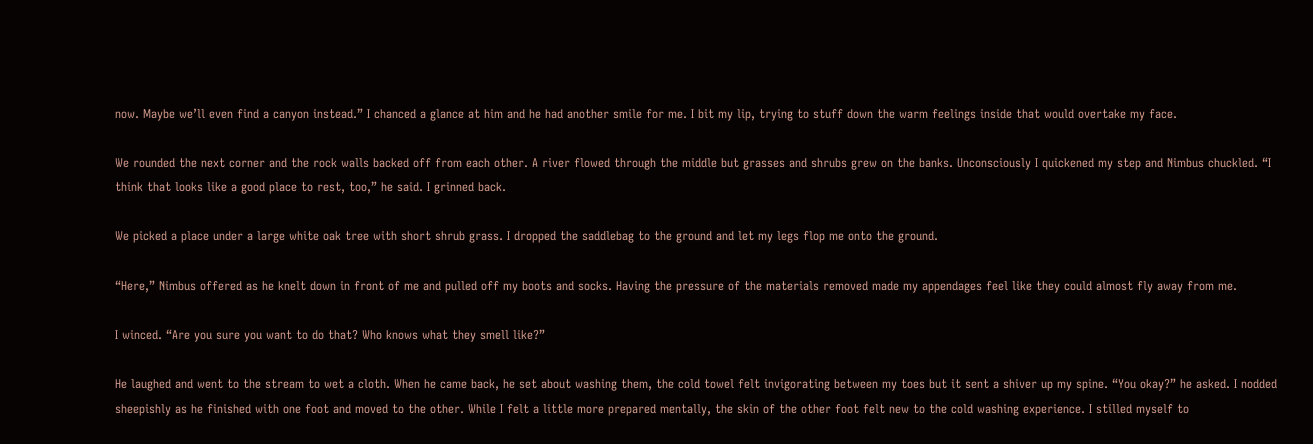now. Maybe we’ll even find a canyon instead.” I chanced a glance at him and he had another smile for me. I bit my lip, trying to stuff down the warm feelings inside that would overtake my face.

We rounded the next corner and the rock walls backed off from each other. A river flowed through the middle but grasses and shrubs grew on the banks. Unconsciously I quickened my step and Nimbus chuckled. “I think that looks like a good place to rest, too,” he said. I grinned back.

We picked a place under a large white oak tree with short shrub grass. I dropped the saddlebag to the ground and let my legs flop me onto the ground.

“Here,” Nimbus offered as he knelt down in front of me and pulled off my boots and socks. Having the pressure of the materials removed made my appendages feel like they could almost fly away from me.

I winced. “Are you sure you want to do that? Who knows what they smell like?”

He laughed and went to the stream to wet a cloth. When he came back, he set about washing them, the cold towel felt invigorating between my toes but it sent a shiver up my spine. “You okay?” he asked. I nodded sheepishly as he finished with one foot and moved to the other. While I felt a little more prepared mentally, the skin of the other foot felt new to the cold washing experience. I stilled myself to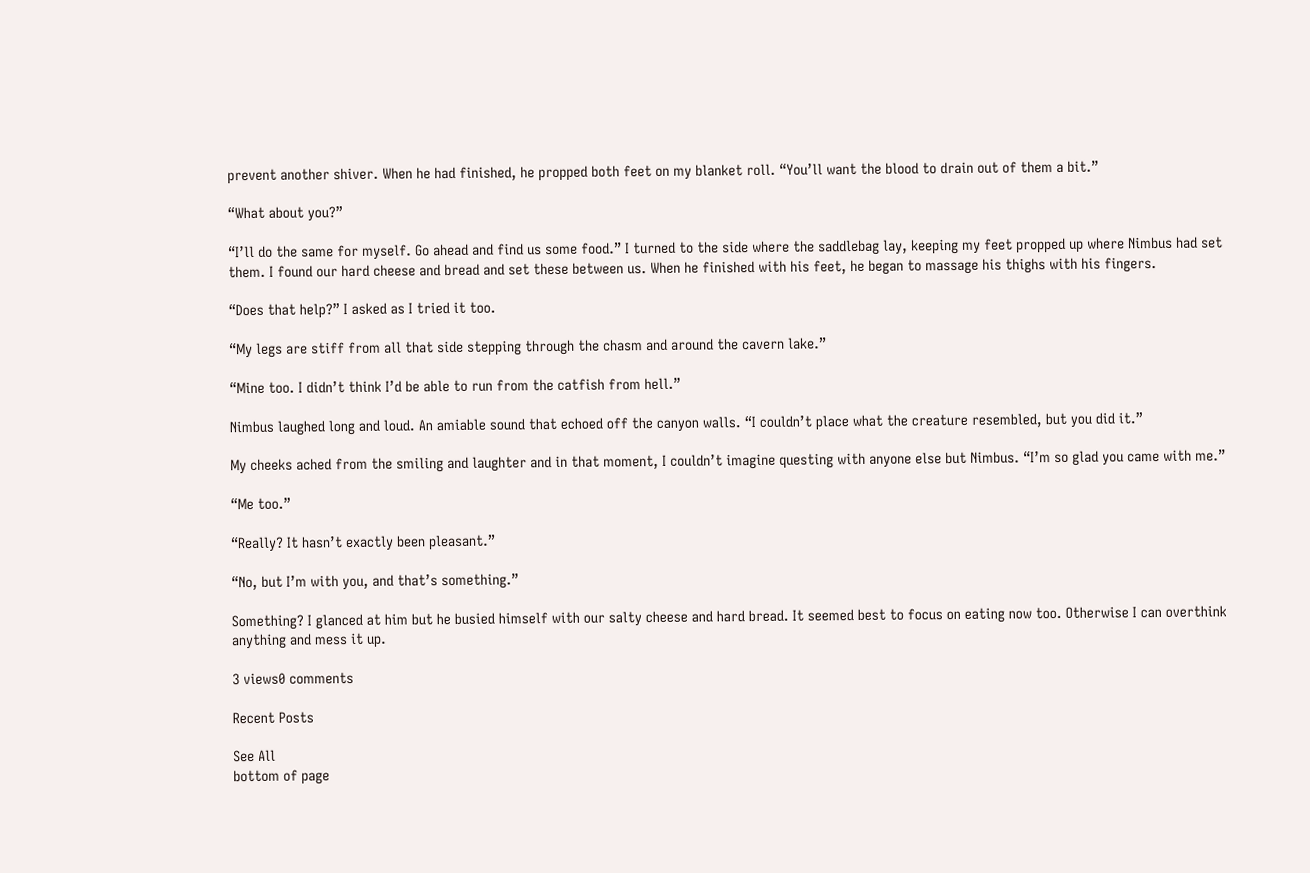prevent another shiver. When he had finished, he propped both feet on my blanket roll. “You’ll want the blood to drain out of them a bit.”

“What about you?”

“I’ll do the same for myself. Go ahead and find us some food.” I turned to the side where the saddlebag lay, keeping my feet propped up where Nimbus had set them. I found our hard cheese and bread and set these between us. When he finished with his feet, he began to massage his thighs with his fingers.

“Does that help?” I asked as I tried it too.

“My legs are stiff from all that side stepping through the chasm and around the cavern lake.”

“Mine too. I didn’t think I’d be able to run from the catfish from hell.”

Nimbus laughed long and loud. An amiable sound that echoed off the canyon walls. “I couldn’t place what the creature resembled, but you did it.”

My cheeks ached from the smiling and laughter and in that moment, I couldn’t imagine questing with anyone else but Nimbus. “I’m so glad you came with me.”

“Me too.”

“Really? It hasn’t exactly been pleasant.”

“No, but I’m with you, and that’s something.”

Something? I glanced at him but he busied himself with our salty cheese and hard bread. It seemed best to focus on eating now too. Otherwise I can overthink anything and mess it up.

3 views0 comments

Recent Posts

See All
bottom of page